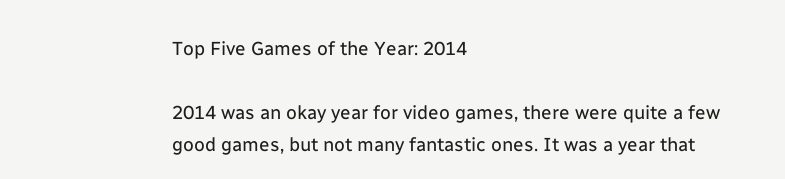Top Five Games of the Year: 2014

2014 was an okay year for video games, there were quite a few good games, but not many fantastic ones. It was a year that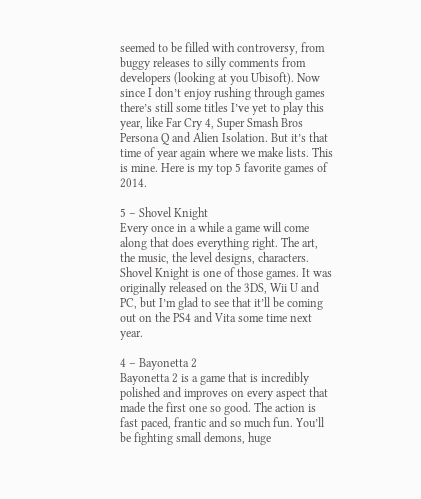seemed to be filled with controversy, from buggy releases to silly comments from developers (looking at you Ubisoft). Now since I don’t enjoy rushing through games there’s still some titles I’ve yet to play this year, like Far Cry 4, Super Smash Bros Persona Q and Alien Isolation. But it’s that time of year again where we make lists. This is mine. Here is my top 5 favorite games of 2014.

5 – Shovel Knight
Every once in a while a game will come along that does everything right. The art, the music, the level designs, characters. Shovel Knight is one of those games. It was originally released on the 3DS, Wii U and PC, but I’m glad to see that it’ll be coming out on the PS4 and Vita some time next year.

4 – Bayonetta 2
Bayonetta 2 is a game that is incredibly polished and improves on every aspect that made the first one so good. The action is fast paced, frantic and so much fun. You’ll be fighting small demons, huge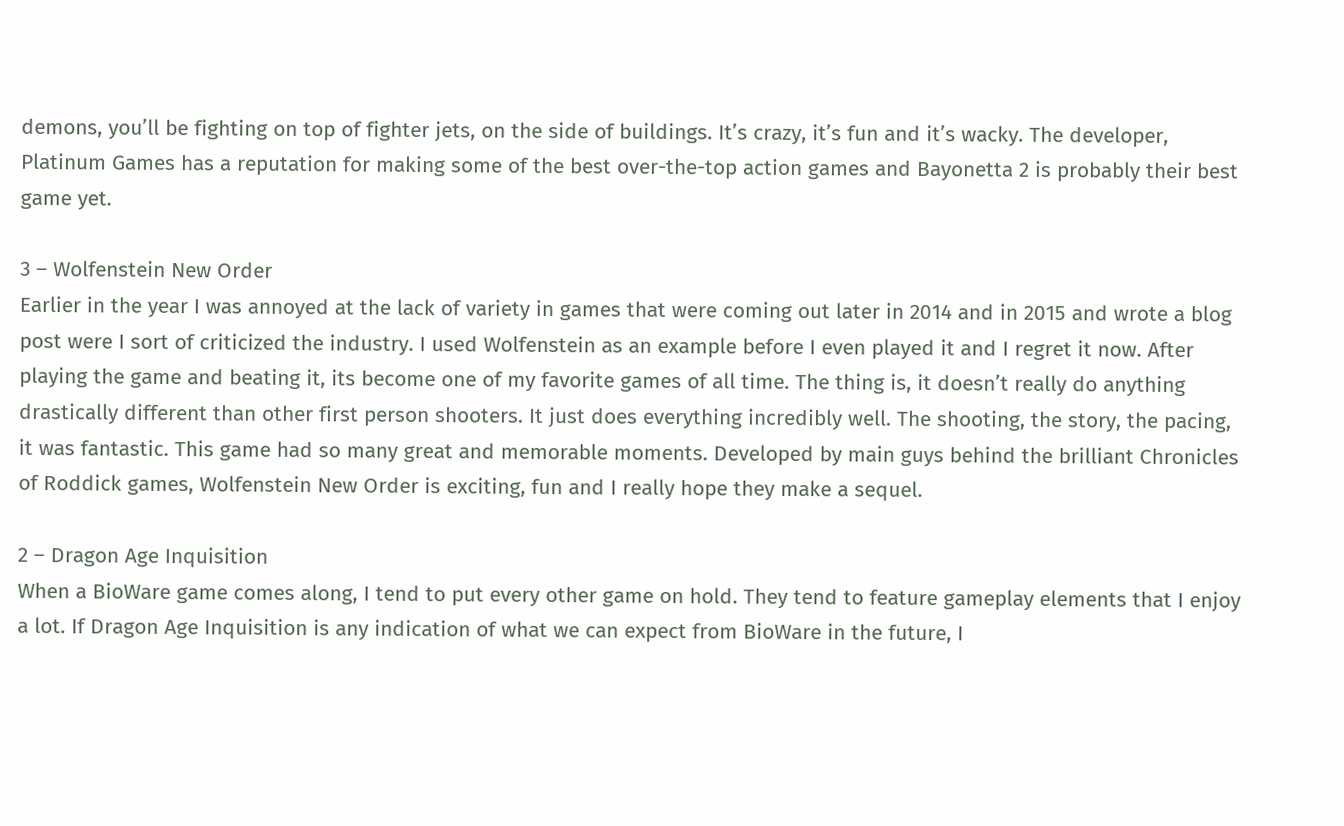demons, you’ll be fighting on top of fighter jets, on the side of buildings. It’s crazy, it’s fun and it’s wacky. The developer, Platinum Games has a reputation for making some of the best over-the-top action games and Bayonetta 2 is probably their best game yet.

3 – Wolfenstein New Order
Earlier in the year I was annoyed at the lack of variety in games that were coming out later in 2014 and in 2015 and wrote a blog post were I sort of criticized the industry. I used Wolfenstein as an example before I even played it and I regret it now. After playing the game and beating it, its become one of my favorite games of all time. The thing is, it doesn’t really do anything drastically different than other first person shooters. It just does everything incredibly well. The shooting, the story, the pacing, it was fantastic. This game had so many great and memorable moments. Developed by main guys behind the brilliant Chronicles of Roddick games, Wolfenstein New Order is exciting, fun and I really hope they make a sequel.

2 – Dragon Age Inquisition
When a BioWare game comes along, I tend to put every other game on hold. They tend to feature gameplay elements that I enjoy a lot. If Dragon Age Inquisition is any indication of what we can expect from BioWare in the future, I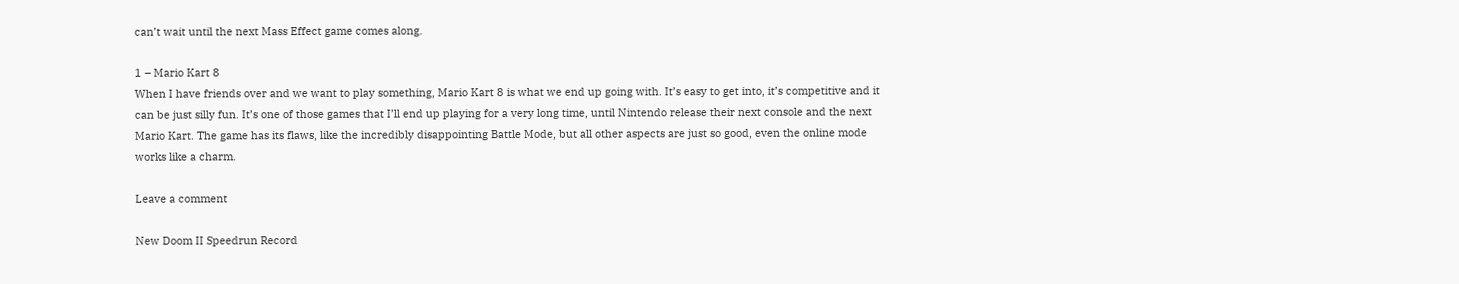can’t wait until the next Mass Effect game comes along.

1 – Mario Kart 8
When I have friends over and we want to play something, Mario Kart 8 is what we end up going with. It’s easy to get into, it’s competitive and it can be just silly fun. It’s one of those games that I’ll end up playing for a very long time, until Nintendo release their next console and the next Mario Kart. The game has its flaws, like the incredibly disappointing Battle Mode, but all other aspects are just so good, even the online mode works like a charm.

Leave a comment

New Doom II Speedrun Record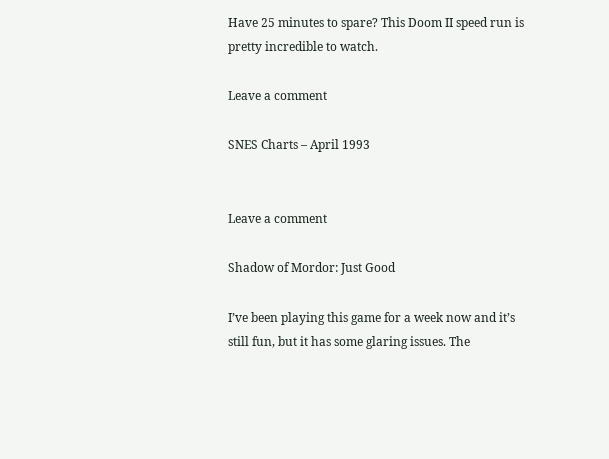Have 25 minutes to spare? This Doom II speed run is pretty incredible to watch.

Leave a comment

SNES Charts – April 1993


Leave a comment

Shadow of Mordor: Just Good

I’ve been playing this game for a week now and it’s still fun, but it has some glaring issues. The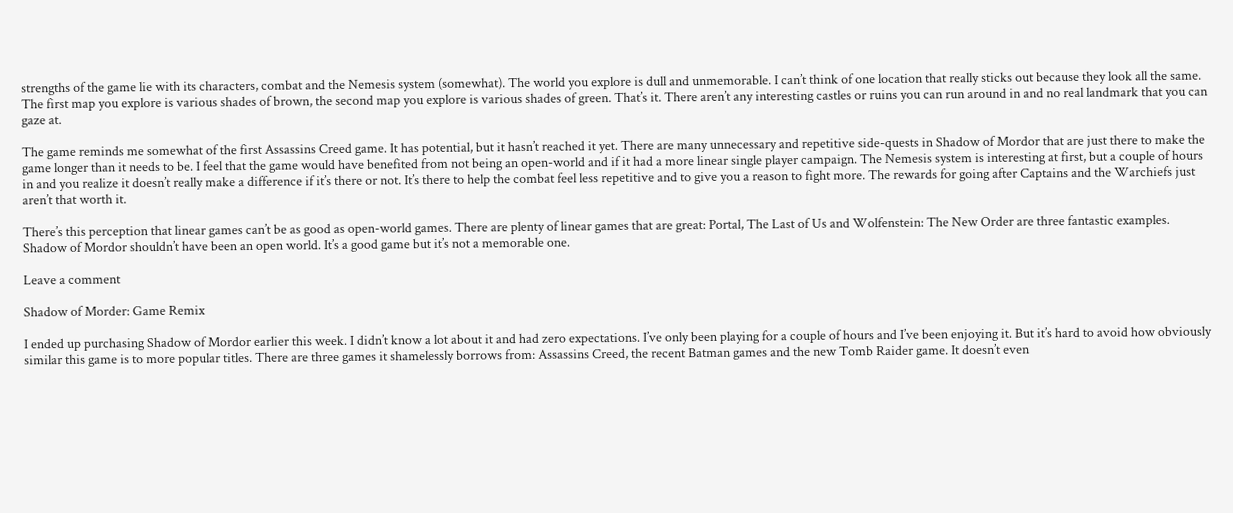strengths of the game lie with its characters, combat and the Nemesis system (somewhat). The world you explore is dull and unmemorable. I can’t think of one location that really sticks out because they look all the same. The first map you explore is various shades of brown, the second map you explore is various shades of green. That’s it. There aren’t any interesting castles or ruins you can run around in and no real landmark that you can gaze at.

The game reminds me somewhat of the first Assassins Creed game. It has potential, but it hasn’t reached it yet. There are many unnecessary and repetitive side-quests in Shadow of Mordor that are just there to make the game longer than it needs to be. I feel that the game would have benefited from not being an open-world and if it had a more linear single player campaign. The Nemesis system is interesting at first, but a couple of hours in and you realize it doesn’t really make a difference if it’s there or not. It’s there to help the combat feel less repetitive and to give you a reason to fight more. The rewards for going after Captains and the Warchiefs just aren’t that worth it.

There’s this perception that linear games can’t be as good as open-world games. There are plenty of linear games that are great: Portal, The Last of Us and Wolfenstein: The New Order are three fantastic examples. Shadow of Mordor shouldn’t have been an open world. It’s a good game but it’s not a memorable one.

Leave a comment

Shadow of Morder: Game Remix

I ended up purchasing Shadow of Mordor earlier this week. I didn’t know a lot about it and had zero expectations. I’ve only been playing for a couple of hours and I’ve been enjoying it. But it’s hard to avoid how obviously similar this game is to more popular titles. There are three games it shamelessly borrows from: Assassins Creed, the recent Batman games and the new Tomb Raider game. It doesn’t even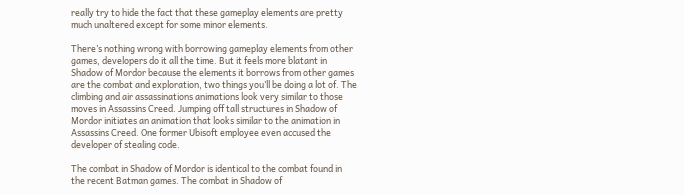really try to hide the fact that these gameplay elements are pretty much unaltered except for some minor elements.

There’s nothing wrong with borrowing gameplay elements from other games, developers do it all the time. But it feels more blatant in Shadow of Mordor because the elements it borrows from other games are the combat and exploration, two things you’ll be doing a lot of. The climbing and air assassinations animations look very similar to those moves in Assassins Creed. Jumping off tall structures in Shadow of Mordor initiates an animation that looks similar to the animation in Assassins Creed. One former Ubisoft employee even accused the developer of stealing code.

The combat in Shadow of Mordor is identical to the combat found in the recent Batman games. The combat in Shadow of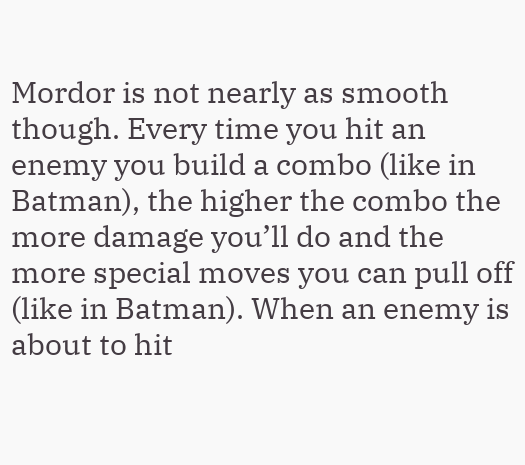Mordor is not nearly as smooth though. Every time you hit an enemy you build a combo (like in Batman), the higher the combo the more damage you’ll do and the more special moves you can pull off (like in Batman). When an enemy is about to hit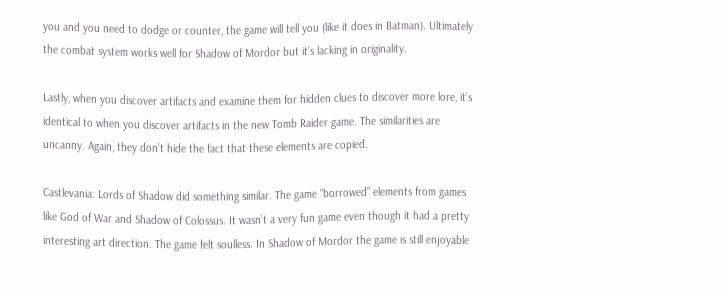you and you need to dodge or counter, the game will tell you (like it does in Batman). Ultimately the combat system works well for Shadow of Mordor but it’s lacking in originality.

Lastly, when you discover artifacts and examine them for hidden clues to discover more lore, it’s identical to when you discover artifacts in the new Tomb Raider game. The similarities are uncanny. Again, they don’t hide the fact that these elements are copied.

Castlevania: Lords of Shadow did something similar. The game “borrowed” elements from games like God of War and Shadow of Colossus. It wasn’t a very fun game even though it had a pretty interesting art direction. The game felt soulless. In Shadow of Mordor the game is still enjoyable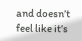and doesn’t feel like it’s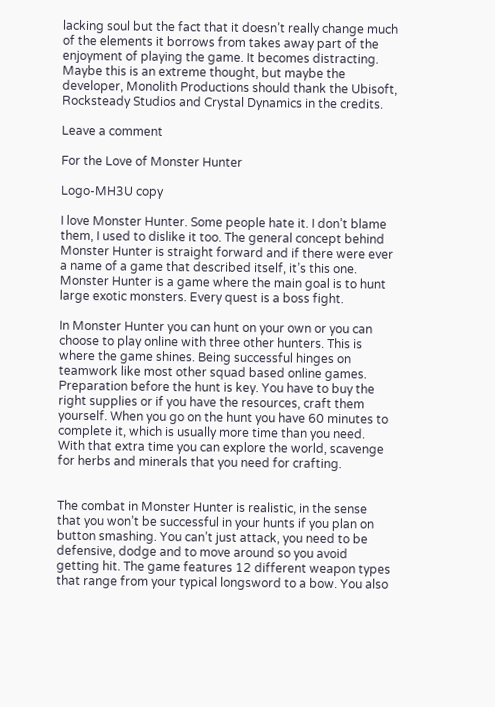lacking soul but the fact that it doesn’t really change much of the elements it borrows from takes away part of the enjoyment of playing the game. It becomes distracting. Maybe this is an extreme thought, but maybe the developer, Monolith Productions should thank the Ubisoft, Rocksteady Studios and Crystal Dynamics in the credits.

Leave a comment

For the Love of Monster Hunter

Logo-MH3U copy

I love Monster Hunter. Some people hate it. I don’t blame them, I used to dislike it too. The general concept behind Monster Hunter is straight forward and if there were ever a name of a game that described itself, it’s this one. Monster Hunter is a game where the main goal is to hunt large exotic monsters. Every quest is a boss fight.

In Monster Hunter you can hunt on your own or you can choose to play online with three other hunters. This is where the game shines. Being successful hinges on teamwork like most other squad based online games. Preparation before the hunt is key. You have to buy the right supplies or if you have the resources, craft them yourself. When you go on the hunt you have 60 minutes to complete it, which is usually more time than you need. With that extra time you can explore the world, scavenge for herbs and minerals that you need for crafting.


The combat in Monster Hunter is realistic, in the sense that you won’t be successful in your hunts if you plan on button smashing. You can’t just attack, you need to be defensive, dodge and to move around so you avoid getting hit. The game features 12 different weapon types that range from your typical longsword to a bow. You also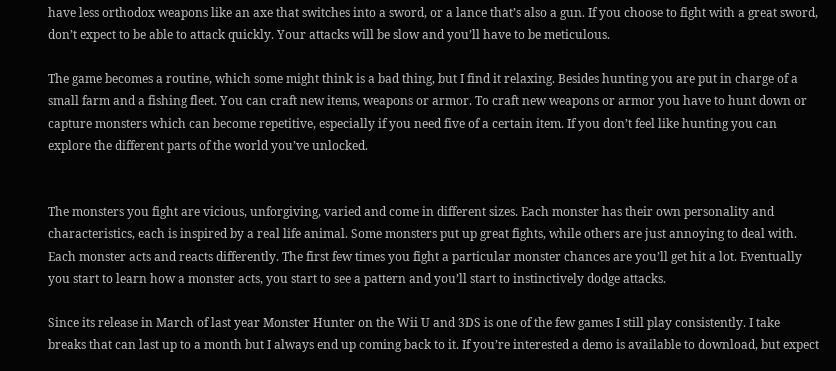have less orthodox weapons like an axe that switches into a sword, or a lance that’s also a gun. If you choose to fight with a great sword, don’t expect to be able to attack quickly. Your attacks will be slow and you’ll have to be meticulous.

The game becomes a routine, which some might think is a bad thing, but I find it relaxing. Besides hunting you are put in charge of a small farm and a fishing fleet. You can craft new items, weapons or armor. To craft new weapons or armor you have to hunt down or capture monsters which can become repetitive, especially if you need five of a certain item. If you don’t feel like hunting you can explore the different parts of the world you’ve unlocked.


The monsters you fight are vicious, unforgiving, varied and come in different sizes. Each monster has their own personality and characteristics, each is inspired by a real life animal. Some monsters put up great fights, while others are just annoying to deal with. Each monster acts and reacts differently. The first few times you fight a particular monster chances are you’ll get hit a lot. Eventually you start to learn how a monster acts, you start to see a pattern and you’ll start to instinctively dodge attacks.

Since its release in March of last year Monster Hunter on the Wii U and 3DS is one of the few games I still play consistently. I take breaks that can last up to a month but I always end up coming back to it. If you’re interested a demo is available to download, but expect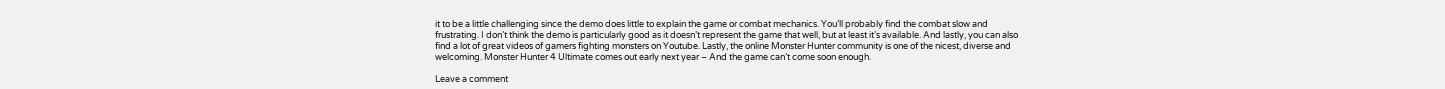it to be a little challenging since the demo does little to explain the game or combat mechanics. You’ll probably find the combat slow and frustrating. I don’t think the demo is particularly good as it doesn’t represent the game that well, but at least it’s available. And lastly, you can also find a lot of great videos of gamers fighting monsters on Youtube. Lastly, the online Monster Hunter community is one of the nicest, diverse and welcoming. Monster Hunter 4 Ultimate comes out early next year – And the game can’t come soon enough.

Leave a comment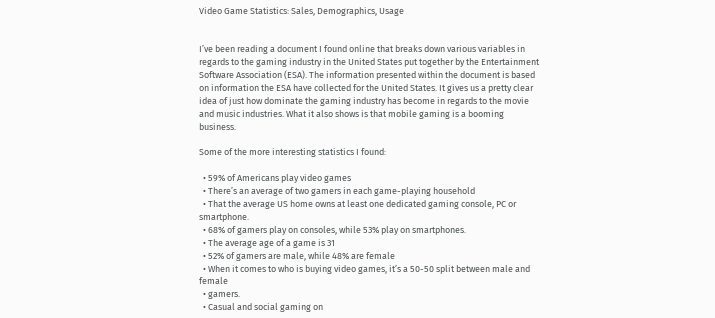Video Game Statistics: Sales, Demographics, Usage


I’ve been reading a document I found online that breaks down various variables in regards to the gaming industry in the United States put together by the Entertainment Software Association (ESA). The information presented within the document is based on information the ESA have collected for the United States. It gives us a pretty clear idea of just how dominate the gaming industry has become in regards to the movie and music industries. What it also shows is that mobile gaming is a booming business.

Some of the more interesting statistics I found:

  • 59% of Americans play video games
  • There’s an average of two gamers in each game-playing household
  • That the average US home owns at least one dedicated gaming console, PC or smartphone.
  • 68% of gamers play on consoles, while 53% play on smartphones.
  • The average age of a game is 31
  • 52% of gamers are male, while 48% are female
  • When it comes to who is buying video games, it’s a 50-50 split between male and female
  • gamers.
  • Casual and social gaming on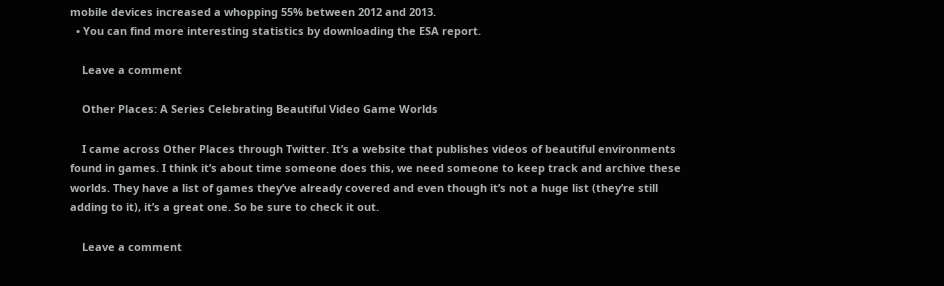mobile devices increased a whopping 55% between 2012 and 2013.
  • You can find more interesting statistics by downloading the ESA report.

    Leave a comment

    Other Places: A Series Celebrating Beautiful Video Game Worlds

    I came across Other Places through Twitter. It’s a website that publishes videos of beautiful environments found in games. I think it’s about time someone does this, we need someone to keep track and archive these worlds. They have a list of games they’ve already covered and even though it’s not a huge list (they’re still adding to it), it’s a great one. So be sure to check it out.

    Leave a comment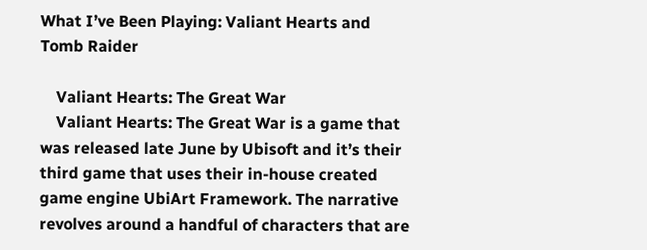What I’ve Been Playing: Valiant Hearts and Tomb Raider

    Valiant Hearts: The Great War
    Valiant Hearts: The Great War is a game that was released late June by Ubisoft and it’s their third game that uses their in-house created game engine UbiArt Framework. The narrative revolves around a handful of characters that are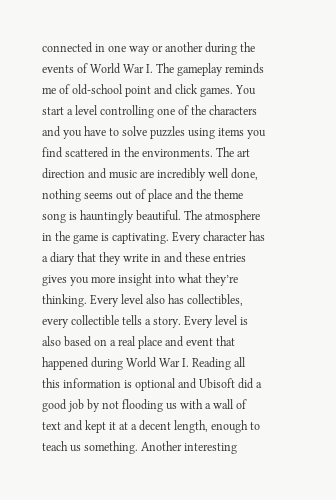connected in one way or another during the events of World War I. The gameplay reminds me of old-school point and click games. You start a level controlling one of the characters and you have to solve puzzles using items you find scattered in the environments. The art direction and music are incredibly well done, nothing seems out of place and the theme song is hauntingly beautiful. The atmosphere in the game is captivating. Every character has a diary that they write in and these entries gives you more insight into what they’re thinking. Every level also has collectibles, every collectible tells a story. Every level is also based on a real place and event that happened during World War I. Reading all this information is optional and Ubisoft did a good job by not flooding us with a wall of text and kept it at a decent length, enough to teach us something. Another interesting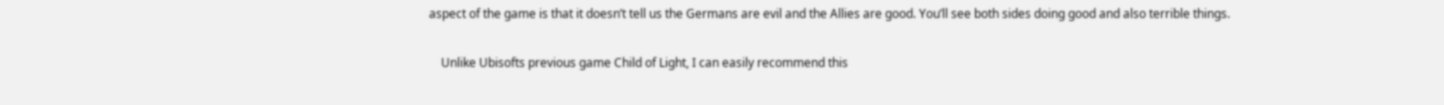aspect of the game is that it doesn’t tell us the Germans are evil and the Allies are good. You’ll see both sides doing good and also terrible things.

    Unlike Ubisofts previous game Child of Light, I can easily recommend this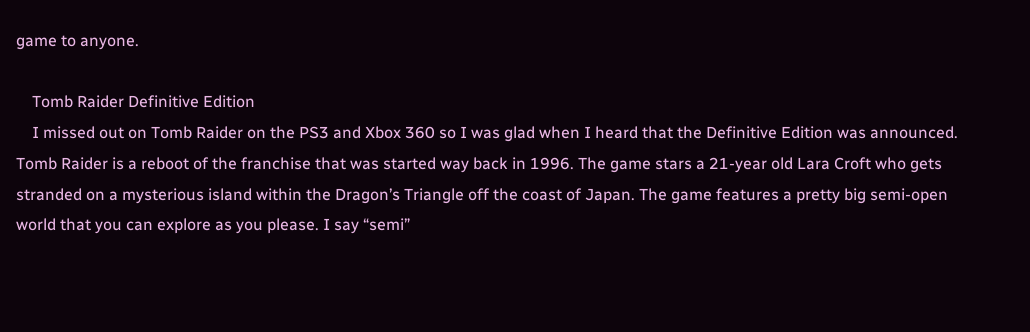game to anyone.

    Tomb Raider Definitive Edition
    I missed out on Tomb Raider on the PS3 and Xbox 360 so I was glad when I heard that the Definitive Edition was announced. Tomb Raider is a reboot of the franchise that was started way back in 1996. The game stars a 21-year old Lara Croft who gets stranded on a mysterious island within the Dragon’s Triangle off the coast of Japan. The game features a pretty big semi-open world that you can explore as you please. I say “semi”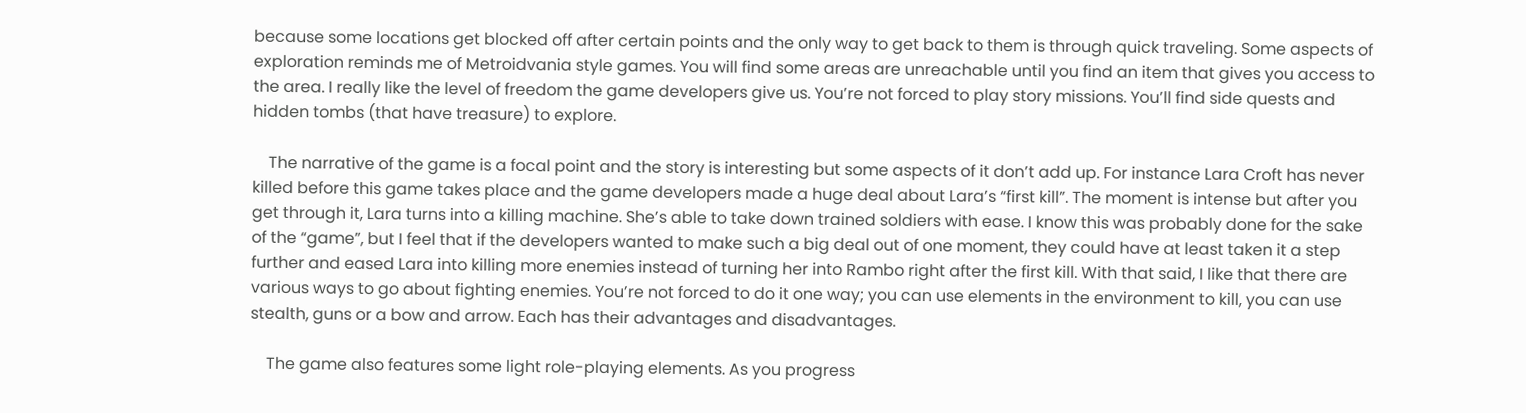because some locations get blocked off after certain points and the only way to get back to them is through quick traveling. Some aspects of exploration reminds me of Metroidvania style games. You will find some areas are unreachable until you find an item that gives you access to the area. I really like the level of freedom the game developers give us. You’re not forced to play story missions. You’ll find side quests and hidden tombs (that have treasure) to explore.

    The narrative of the game is a focal point and the story is interesting but some aspects of it don’t add up. For instance Lara Croft has never killed before this game takes place and the game developers made a huge deal about Lara’s “first kill”. The moment is intense but after you get through it, Lara turns into a killing machine. She’s able to take down trained soldiers with ease. I know this was probably done for the sake of the “game”, but I feel that if the developers wanted to make such a big deal out of one moment, they could have at least taken it a step further and eased Lara into killing more enemies instead of turning her into Rambo right after the first kill. With that said, I like that there are various ways to go about fighting enemies. You’re not forced to do it one way; you can use elements in the environment to kill, you can use stealth, guns or a bow and arrow. Each has their advantages and disadvantages.

    The game also features some light role-playing elements. As you progress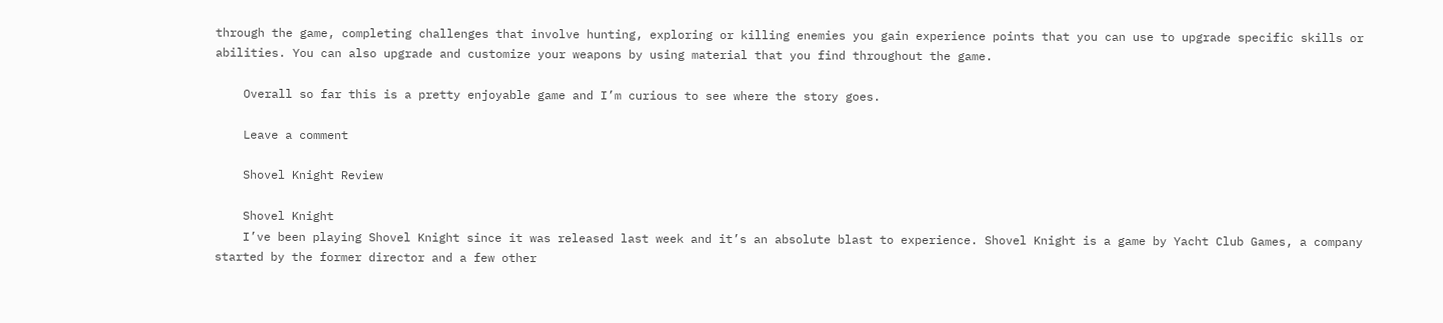through the game, completing challenges that involve hunting, exploring or killing enemies you gain experience points that you can use to upgrade specific skills or abilities. You can also upgrade and customize your weapons by using material that you find throughout the game.

    Overall so far this is a pretty enjoyable game and I’m curious to see where the story goes.

    Leave a comment

    Shovel Knight Review

    Shovel Knight
    I’ve been playing Shovel Knight since it was released last week and it’s an absolute blast to experience. Shovel Knight is a game by Yacht Club Games, a company started by the former director and a few other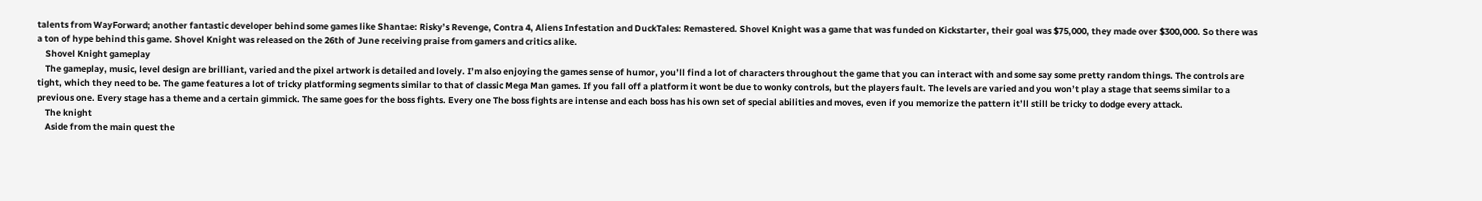talents from WayForward; another fantastic developer behind some games like Shantae: Risky’s Revenge, Contra 4, Aliens Infestation and DuckTales: Remastered. Shovel Knight was a game that was funded on Kickstarter, their goal was $75,000, they made over $300,000. So there was a ton of hype behind this game. Shovel Knight was released on the 26th of June receiving praise from gamers and critics alike.
    Shovel Knight gameplay
    The gameplay, music, level design are brilliant, varied and the pixel artwork is detailed and lovely. I’m also enjoying the games sense of humor, you’ll find a lot of characters throughout the game that you can interact with and some say some pretty random things. The controls are tight, which they need to be. The game features a lot of tricky platforming segments similar to that of classic Mega Man games. If you fall off a platform it wont be due to wonky controls, but the players fault. The levels are varied and you won’t play a stage that seems similar to a previous one. Every stage has a theme and a certain gimmick. The same goes for the boss fights. Every one The boss fights are intense and each boss has his own set of special abilities and moves, even if you memorize the pattern it’ll still be tricky to dodge every attack.
    The knight
    Aside from the main quest the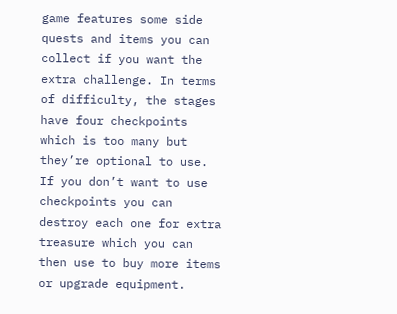game features some side quests and items you can collect if you want the extra challenge. In terms of difficulty, the stages have four checkpoints which is too many but they’re optional to use. If you don’t want to use checkpoints you can destroy each one for extra treasure which you can then use to buy more items or upgrade equipment.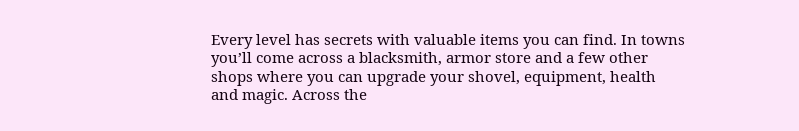Every level has secrets with valuable items you can find. In towns you’ll come across a blacksmith, armor store and a few other shops where you can upgrade your shovel, equipment, health and magic. Across the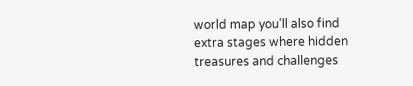world map you’ll also find extra stages where hidden treasures and challenges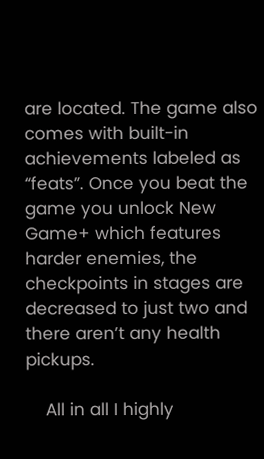are located. The game also comes with built-in achievements labeled as “feats”. Once you beat the game you unlock New Game+ which features harder enemies, the checkpoints in stages are decreased to just two and there aren’t any health pickups.

    All in all I highly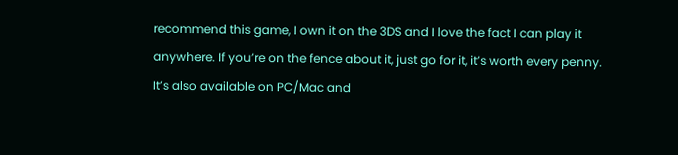recommend this game, I own it on the 3DS and I love the fact I can play it anywhere. If you’re on the fence about it, just go for it, it’s worth every penny. It’s also available on PC/Mac and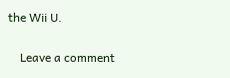the Wii U.

    Leave a comment